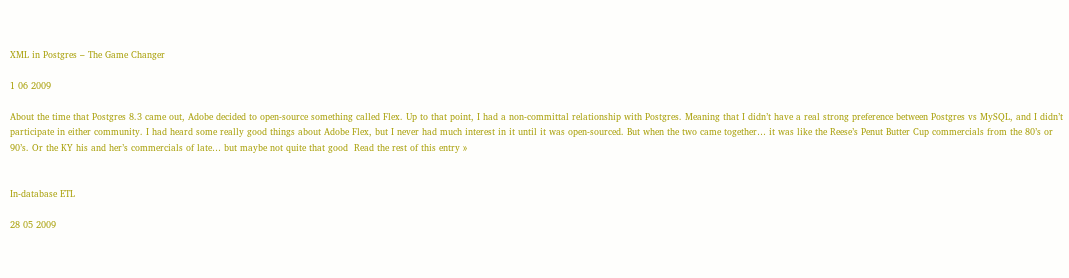XML in Postgres – The Game Changer

1 06 2009

About the time that Postgres 8.3 came out, Adobe decided to open-source something called Flex. Up to that point, I had a non-committal relationship with Postgres. Meaning that I didn’t have a real strong preference between Postgres vs MySQL, and I didn’t participate in either community. I had heard some really good things about Adobe Flex, but I never had much interest in it until it was open-sourced. But when the two came together… it was like the Reese’s Penut Butter Cup commercials from the 80’s or 90’s. Or the KY his and her’s commercials of late… but maybe not quite that good  Read the rest of this entry »


In-database ETL

28 05 2009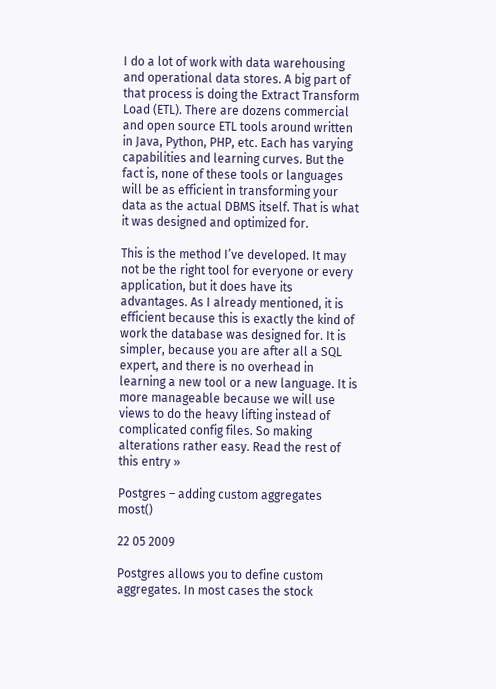I do a lot of work with data warehousing and operational data stores. A big part of that process is doing the Extract Transform Load (ETL). There are dozens commercial and open source ETL tools around written in Java, Python, PHP, etc. Each has varying capabilities and learning curves. But the fact is, none of these tools or languages will be as efficient in transforming your data as the actual DBMS itself. That is what it was designed and optimized for.

This is the method I’ve developed. It may not be the right tool for everyone or every application, but it does have its advantages. As I already mentioned, it is efficient because this is exactly the kind of work the database was designed for. It is simpler, because you are after all a SQL expert, and there is no overhead in learning a new tool or a new language. It is more manageable because we will use views to do the heavy lifting instead of complicated config files. So making alterations rather easy. Read the rest of this entry »

Postgres – adding custom aggregates most()

22 05 2009

Postgres allows you to define custom aggregates. In most cases the stock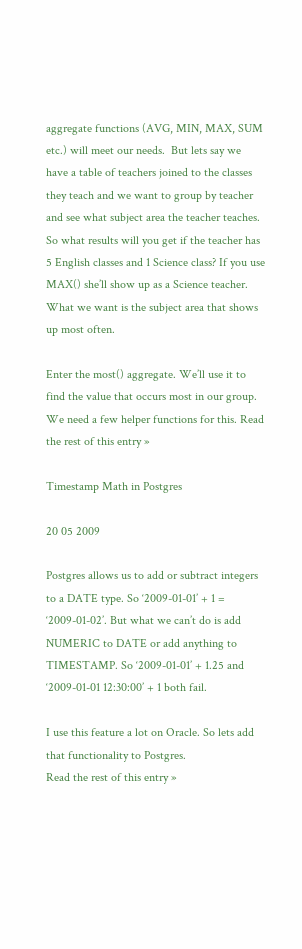aggregate functions (AVG, MIN, MAX, SUM etc.) will meet our needs.  But lets say we have a table of teachers joined to the classes they teach and we want to group by teacher and see what subject area the teacher teaches. So what results will you get if the teacher has 5 English classes and 1 Science class? If you use MAX() she’ll show up as a Science teacher. What we want is the subject area that shows up most often.

Enter the most() aggregate. We’ll use it to find the value that occurs most in our group. We need a few helper functions for this. Read the rest of this entry »

Timestamp Math in Postgres

20 05 2009

Postgres allows us to add or subtract integers to a DATE type. So ‘2009-01-01’ + 1 = ‘2009-01-02’. But what we can’t do is add NUMERIC to DATE or add anything to TIMESTAMP. So ‘2009-01-01’ + 1.25 and ‘2009-01-01 12:30:00’ + 1 both fail.

I use this feature a lot on Oracle. So lets add that functionality to Postgres.
Read the rest of this entry »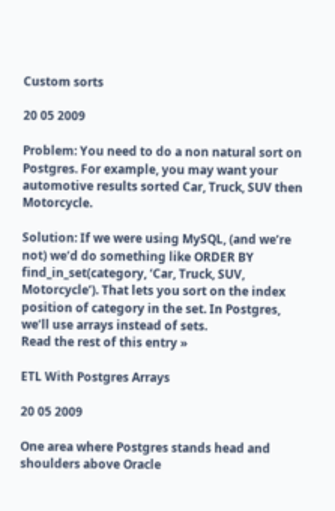Custom sorts

20 05 2009

Problem: You need to do a non natural sort on Postgres. For example, you may want your automotive results sorted Car, Truck, SUV then Motorcycle.

Solution: If we were using MySQL, (and we’re not) we’d do something like ORDER BY find_in_set(category, ‘Car, Truck, SUV, Motorcycle’). That lets you sort on the index position of category in the set. In Postgres, we’ll use arrays instead of sets.
Read the rest of this entry »

ETL With Postgres Arrays

20 05 2009

One area where Postgres stands head and shoulders above Oracle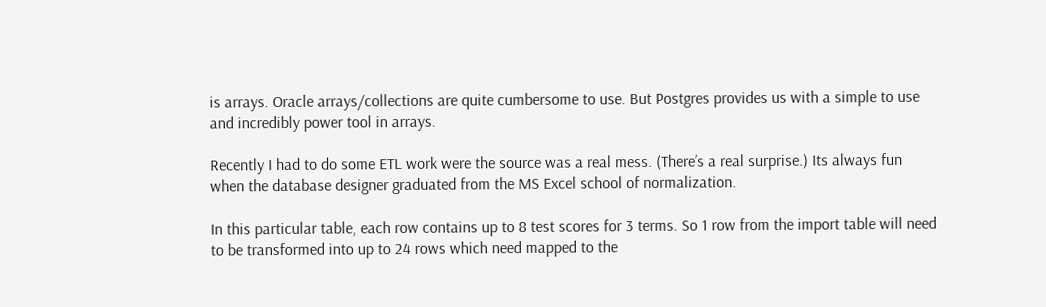is arrays. Oracle arrays/collections are quite cumbersome to use. But Postgres provides us with a simple to use and incredibly power tool in arrays.

Recently I had to do some ETL work were the source was a real mess. (There’s a real surprise.) Its always fun when the database designer graduated from the MS Excel school of normalization.

In this particular table, each row contains up to 8 test scores for 3 terms. So 1 row from the import table will need to be transformed into up to 24 rows which need mapped to the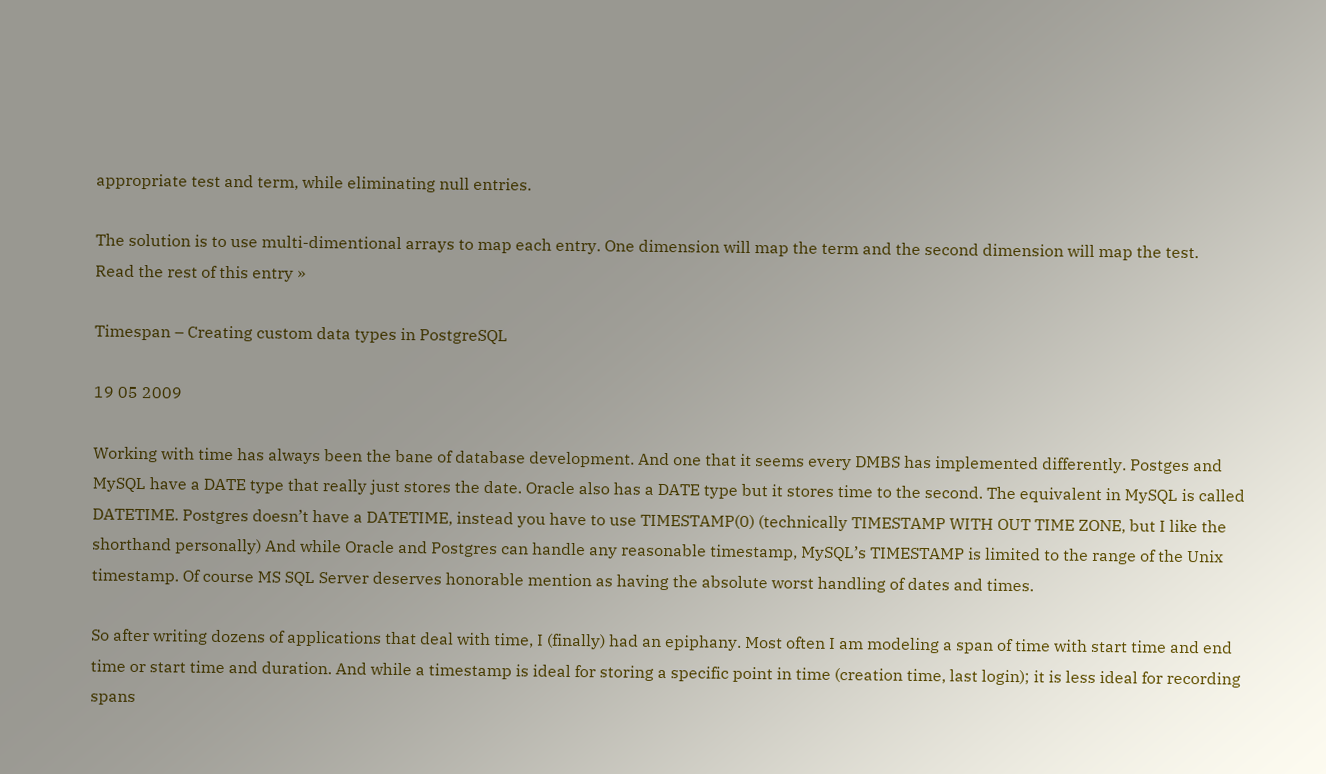appropriate test and term, while eliminating null entries.

The solution is to use multi-dimentional arrays to map each entry. One dimension will map the term and the second dimension will map the test.
Read the rest of this entry »

Timespan – Creating custom data types in PostgreSQL

19 05 2009

Working with time has always been the bane of database development. And one that it seems every DMBS has implemented differently. Postges and MySQL have a DATE type that really just stores the date. Oracle also has a DATE type but it stores time to the second. The equivalent in MySQL is called DATETIME. Postgres doesn’t have a DATETIME, instead you have to use TIMESTAMP(0) (technically TIMESTAMP WITH OUT TIME ZONE, but I like the shorthand personally) And while Oracle and Postgres can handle any reasonable timestamp, MySQL’s TIMESTAMP is limited to the range of the Unix timestamp. Of course MS SQL Server deserves honorable mention as having the absolute worst handling of dates and times.

So after writing dozens of applications that deal with time, I (finally) had an epiphany. Most often I am modeling a span of time with start time and end time or start time and duration. And while a timestamp is ideal for storing a specific point in time (creation time, last login); it is less ideal for recording spans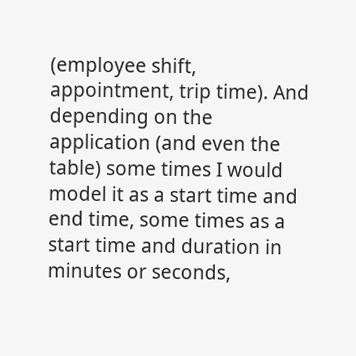(employee shift, appointment, trip time). And depending on the application (and even the table) some times I would model it as a start time and end time, some times as a start time and duration in minutes or seconds,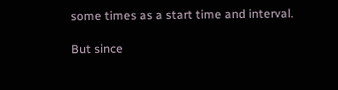some times as a start time and interval.

But since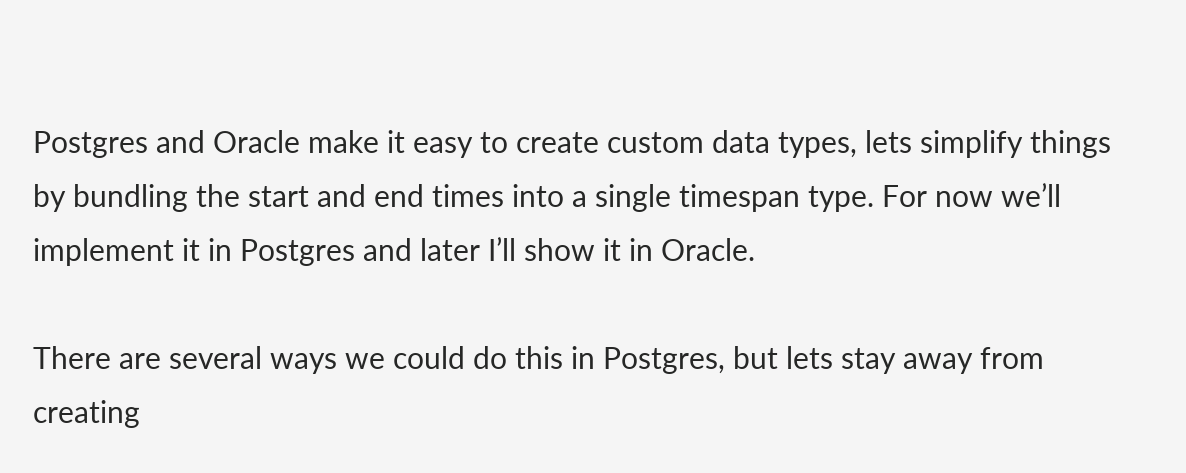Postgres and Oracle make it easy to create custom data types, lets simplify things by bundling the start and end times into a single timespan type. For now we’ll implement it in Postgres and later I’ll show it in Oracle.

There are several ways we could do this in Postgres, but lets stay away from creating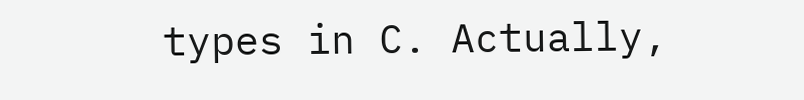types in C. Actually,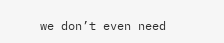we don’t even need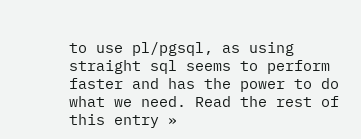to use pl/pgsql, as using straight sql seems to perform faster and has the power to do what we need. Read the rest of this entry »